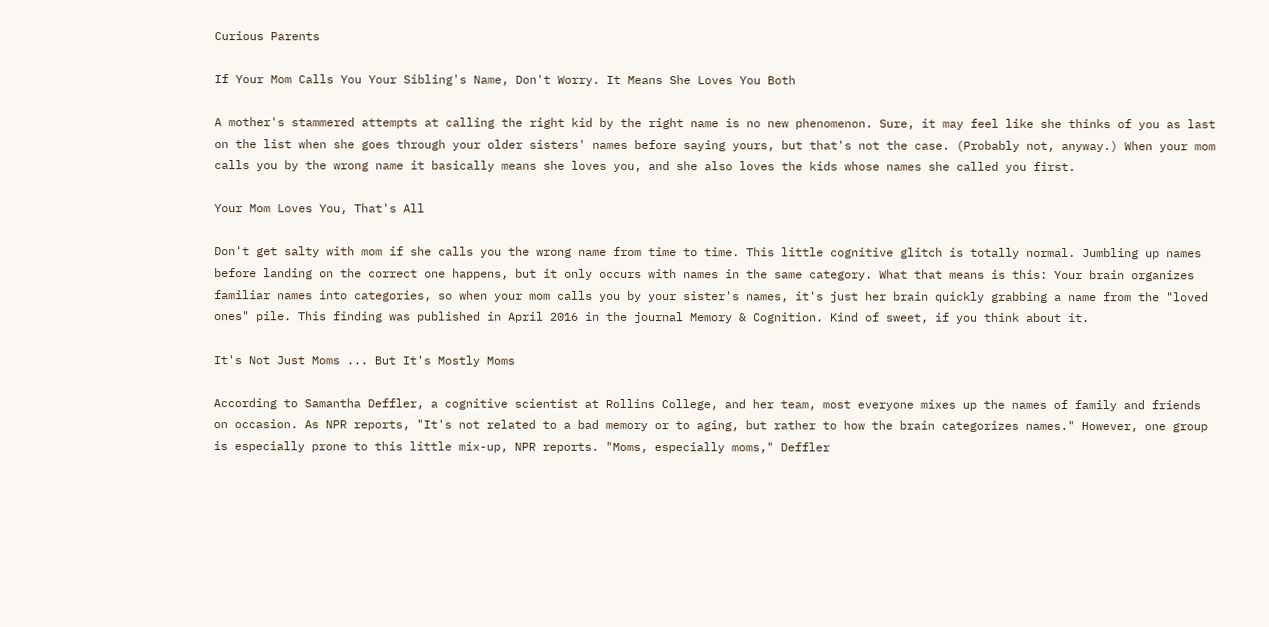Curious Parents

If Your Mom Calls You Your Sibling's Name, Don't Worry. It Means She Loves You Both

A mother's stammered attempts at calling the right kid by the right name is no new phenomenon. Sure, it may feel like she thinks of you as last on the list when she goes through your older sisters' names before saying yours, but that's not the case. (Probably not, anyway.) When your mom calls you by the wrong name it basically means she loves you, and she also loves the kids whose names she called you first.

Your Mom Loves You, That's All

Don't get salty with mom if she calls you the wrong name from time to time. This little cognitive glitch is totally normal. Jumbling up names before landing on the correct one happens, but it only occurs with names in the same category. What that means is this: Your brain organizes familiar names into categories, so when your mom calls you by your sister's names, it's just her brain quickly grabbing a name from the "loved ones" pile. This finding was published in April 2016 in the journal Memory & Cognition. Kind of sweet, if you think about it.

It's Not Just Moms ... But It's Mostly Moms

According to Samantha Deffler, a cognitive scientist at Rollins College, and her team, most everyone mixes up the names of family and friends on occasion. As NPR reports, "It's not related to a bad memory or to aging, but rather to how the brain categorizes names." However, one group is especially prone to this little mix-up, NPR reports. "Moms, especially moms," Deffler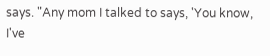says. "Any mom I talked to says, 'You know, I've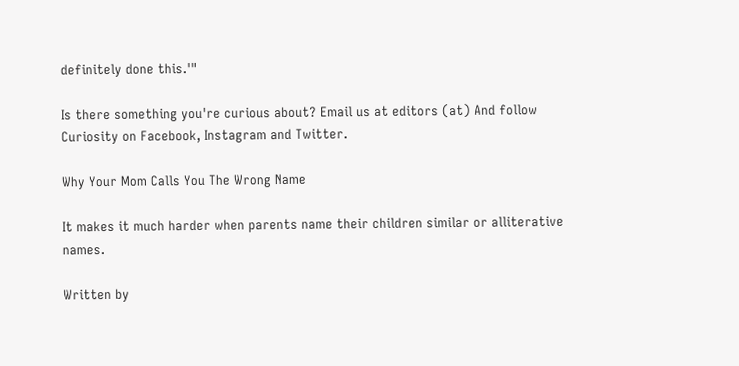definitely done this.'"

Is there something you're curious about? Email us at editors (at) And follow Curiosity on Facebook, Instagram and Twitter.

Why Your Mom Calls You The Wrong Name

It makes it much harder when parents name their children similar or alliterative names.

Written by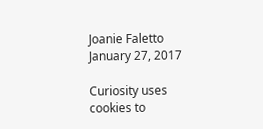Joanie Faletto January 27, 2017

Curiosity uses cookies to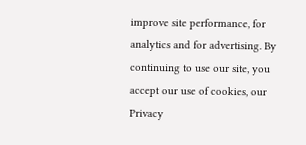improve site performance, for analytics and for advertising. By continuing to use our site, you accept our use of cookies, our Privacy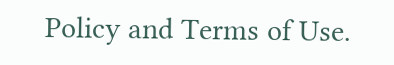Policy and Terms of Use.